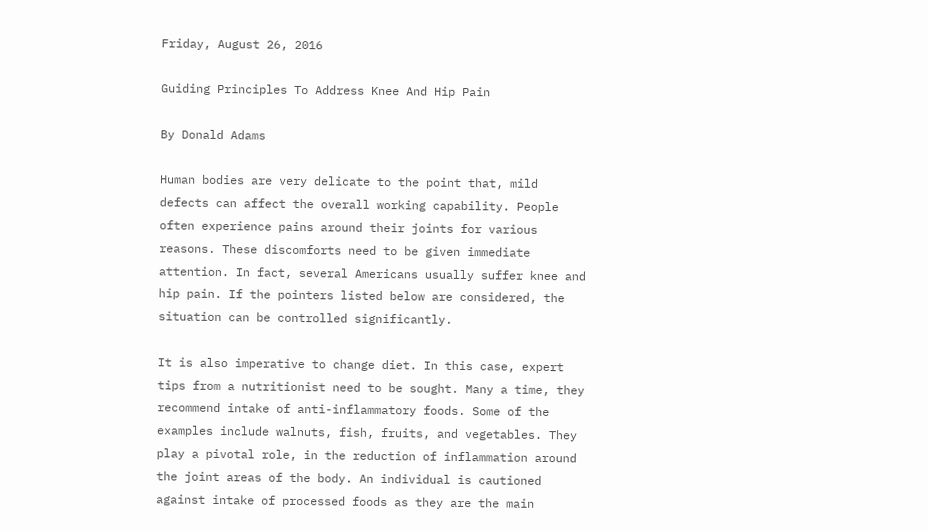Friday, August 26, 2016

Guiding Principles To Address Knee And Hip Pain

By Donald Adams

Human bodies are very delicate to the point that, mild defects can affect the overall working capability. People often experience pains around their joints for various reasons. These discomforts need to be given immediate attention. In fact, several Americans usually suffer knee and hip pain. If the pointers listed below are considered, the situation can be controlled significantly.

It is also imperative to change diet. In this case, expert tips from a nutritionist need to be sought. Many a time, they recommend intake of anti-inflammatory foods. Some of the examples include walnuts, fish, fruits, and vegetables. They play a pivotal role, in the reduction of inflammation around the joint areas of the body. An individual is cautioned against intake of processed foods as they are the main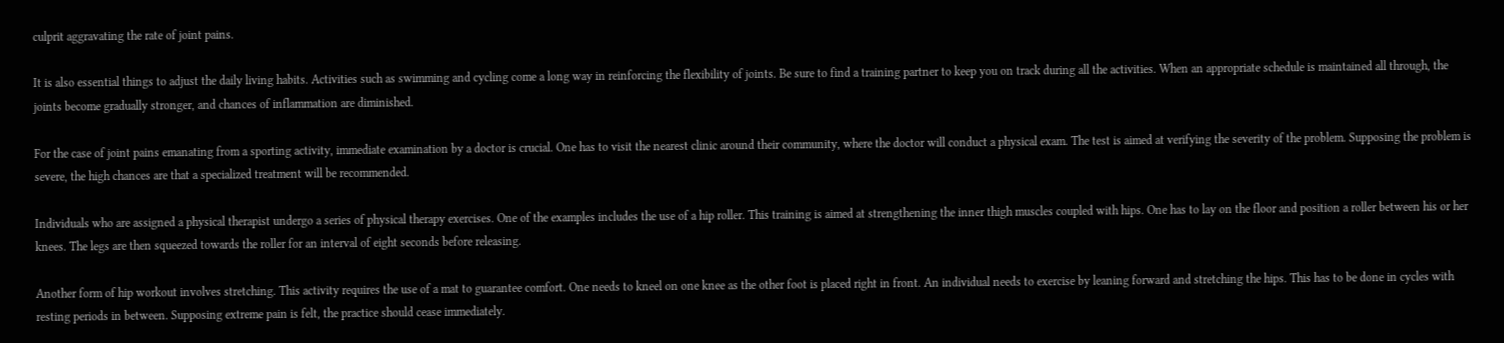culprit aggravating the rate of joint pains.

It is also essential things to adjust the daily living habits. Activities such as swimming and cycling come a long way in reinforcing the flexibility of joints. Be sure to find a training partner to keep you on track during all the activities. When an appropriate schedule is maintained all through, the joints become gradually stronger, and chances of inflammation are diminished.

For the case of joint pains emanating from a sporting activity, immediate examination by a doctor is crucial. One has to visit the nearest clinic around their community, where the doctor will conduct a physical exam. The test is aimed at verifying the severity of the problem. Supposing the problem is severe, the high chances are that a specialized treatment will be recommended.

Individuals who are assigned a physical therapist undergo a series of physical therapy exercises. One of the examples includes the use of a hip roller. This training is aimed at strengthening the inner thigh muscles coupled with hips. One has to lay on the floor and position a roller between his or her knees. The legs are then squeezed towards the roller for an interval of eight seconds before releasing.

Another form of hip workout involves stretching. This activity requires the use of a mat to guarantee comfort. One needs to kneel on one knee as the other foot is placed right in front. An individual needs to exercise by leaning forward and stretching the hips. This has to be done in cycles with resting periods in between. Supposing extreme pain is felt, the practice should cease immediately.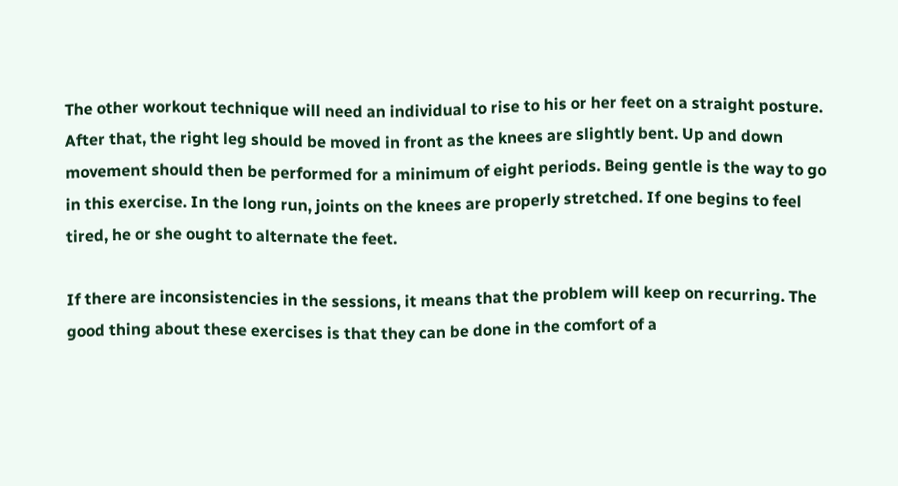The other workout technique will need an individual to rise to his or her feet on a straight posture. After that, the right leg should be moved in front as the knees are slightly bent. Up and down movement should then be performed for a minimum of eight periods. Being gentle is the way to go in this exercise. In the long run, joints on the knees are properly stretched. If one begins to feel tired, he or she ought to alternate the feet.

If there are inconsistencies in the sessions, it means that the problem will keep on recurring. The good thing about these exercises is that they can be done in the comfort of a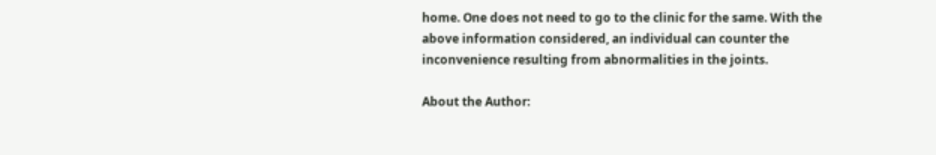home. One does not need to go to the clinic for the same. With the above information considered, an individual can counter the inconvenience resulting from abnormalities in the joints.

About the Author: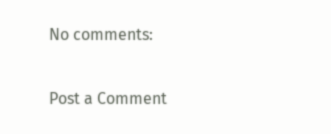No comments:

Post a Comment